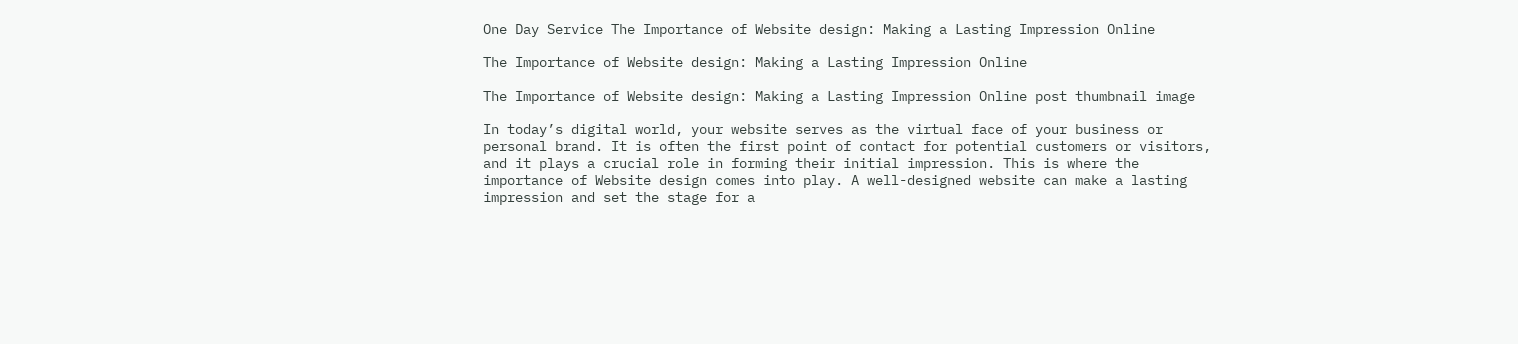One Day Service The Importance of Website design: Making a Lasting Impression Online

The Importance of Website design: Making a Lasting Impression Online

The Importance of Website design: Making a Lasting Impression Online post thumbnail image

In today’s digital world, your website serves as the virtual face of your business or personal brand. It is often the first point of contact for potential customers or visitors, and it plays a crucial role in forming their initial impression. This is where the importance of Website design comes into play. A well-designed website can make a lasting impression and set the stage for a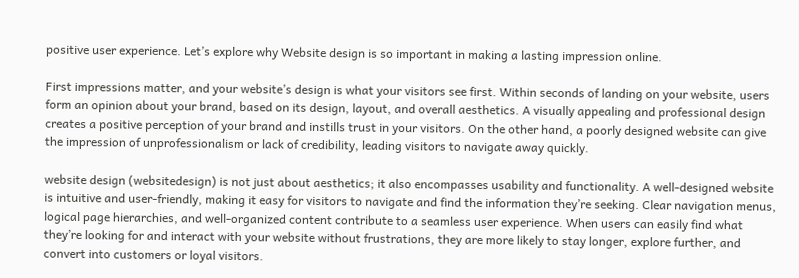positive user experience. Let’s explore why Website design is so important in making a lasting impression online.

First impressions matter, and your website’s design is what your visitors see first. Within seconds of landing on your website, users form an opinion about your brand, based on its design, layout, and overall aesthetics. A visually appealing and professional design creates a positive perception of your brand and instills trust in your visitors. On the other hand, a poorly designed website can give the impression of unprofessionalism or lack of credibility, leading visitors to navigate away quickly.

website design (websitedesign) is not just about aesthetics; it also encompasses usability and functionality. A well-designed website is intuitive and user-friendly, making it easy for visitors to navigate and find the information they’re seeking. Clear navigation menus, logical page hierarchies, and well-organized content contribute to a seamless user experience. When users can easily find what they’re looking for and interact with your website without frustrations, they are more likely to stay longer, explore further, and convert into customers or loyal visitors.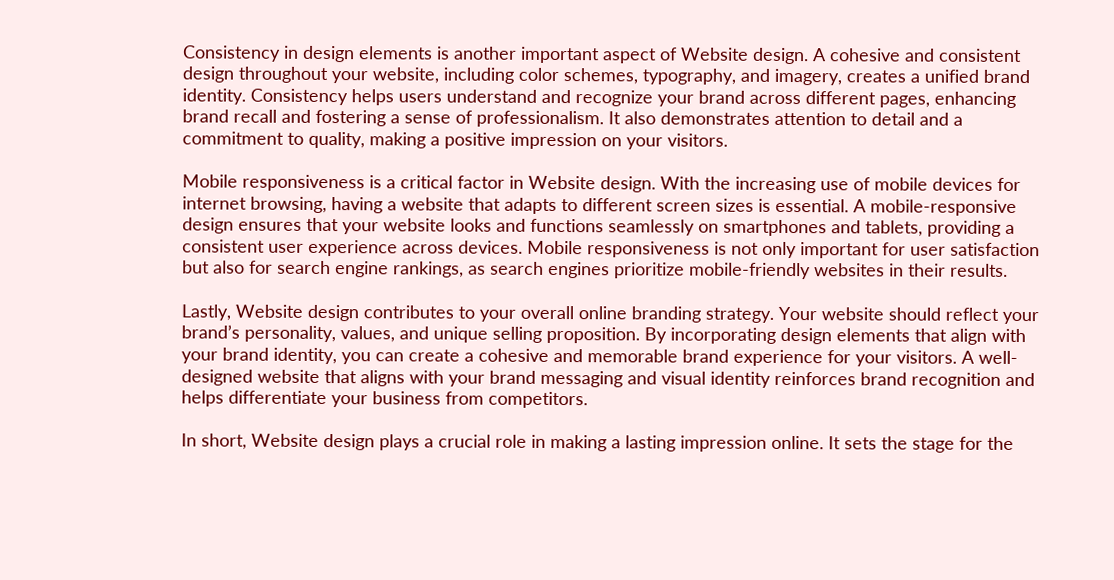Consistency in design elements is another important aspect of Website design. A cohesive and consistent design throughout your website, including color schemes, typography, and imagery, creates a unified brand identity. Consistency helps users understand and recognize your brand across different pages, enhancing brand recall and fostering a sense of professionalism. It also demonstrates attention to detail and a commitment to quality, making a positive impression on your visitors.

Mobile responsiveness is a critical factor in Website design. With the increasing use of mobile devices for internet browsing, having a website that adapts to different screen sizes is essential. A mobile-responsive design ensures that your website looks and functions seamlessly on smartphones and tablets, providing a consistent user experience across devices. Mobile responsiveness is not only important for user satisfaction but also for search engine rankings, as search engines prioritize mobile-friendly websites in their results.

Lastly, Website design contributes to your overall online branding strategy. Your website should reflect your brand’s personality, values, and unique selling proposition. By incorporating design elements that align with your brand identity, you can create a cohesive and memorable brand experience for your visitors. A well-designed website that aligns with your brand messaging and visual identity reinforces brand recognition and helps differentiate your business from competitors.

In short, Website design plays a crucial role in making a lasting impression online. It sets the stage for the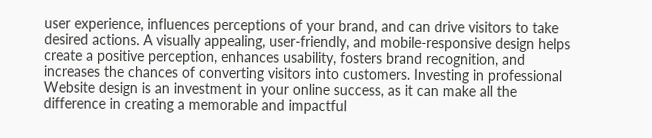user experience, influences perceptions of your brand, and can drive visitors to take desired actions. A visually appealing, user-friendly, and mobile-responsive design helps create a positive perception, enhances usability, fosters brand recognition, and increases the chances of converting visitors into customers. Investing in professional Website design is an investment in your online success, as it can make all the difference in creating a memorable and impactful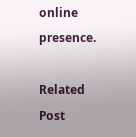online presence.

Related Post